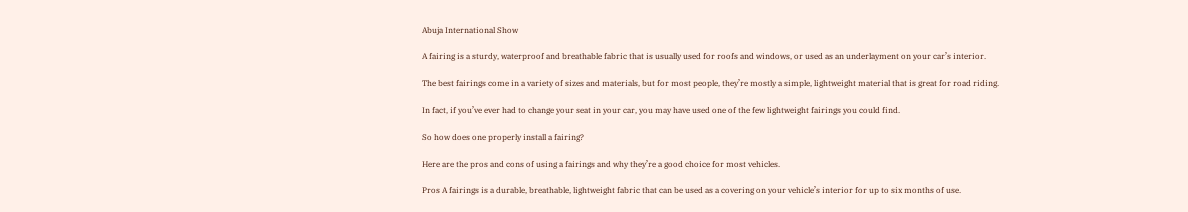Abuja International Show

A fairing is a sturdy, waterproof and breathable fabric that is usually used for roofs and windows, or used as an underlayment on your car’s interior.

The best fairings come in a variety of sizes and materials, but for most people, they’re mostly a simple, lightweight material that is great for road riding.

In fact, if you’ve ever had to change your seat in your car, you may have used one of the few lightweight fairings you could find.

So how does one properly install a fairing?

Here are the pros and cons of using a fairings and why they’re a good choice for most vehicles.

Pros A fairings is a durable, breathable, lightweight fabric that can be used as a covering on your vehicle’s interior for up to six months of use.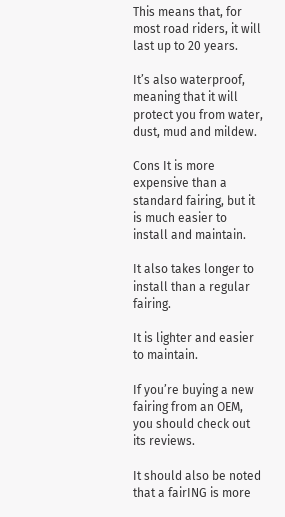This means that, for most road riders, it will last up to 20 years.

It’s also waterproof, meaning that it will protect you from water, dust, mud and mildew.

Cons It is more expensive than a standard fairing, but it is much easier to install and maintain.

It also takes longer to install than a regular fairing.

It is lighter and easier to maintain.

If you’re buying a new fairing from an OEM, you should check out its reviews.

It should also be noted that a fairING is more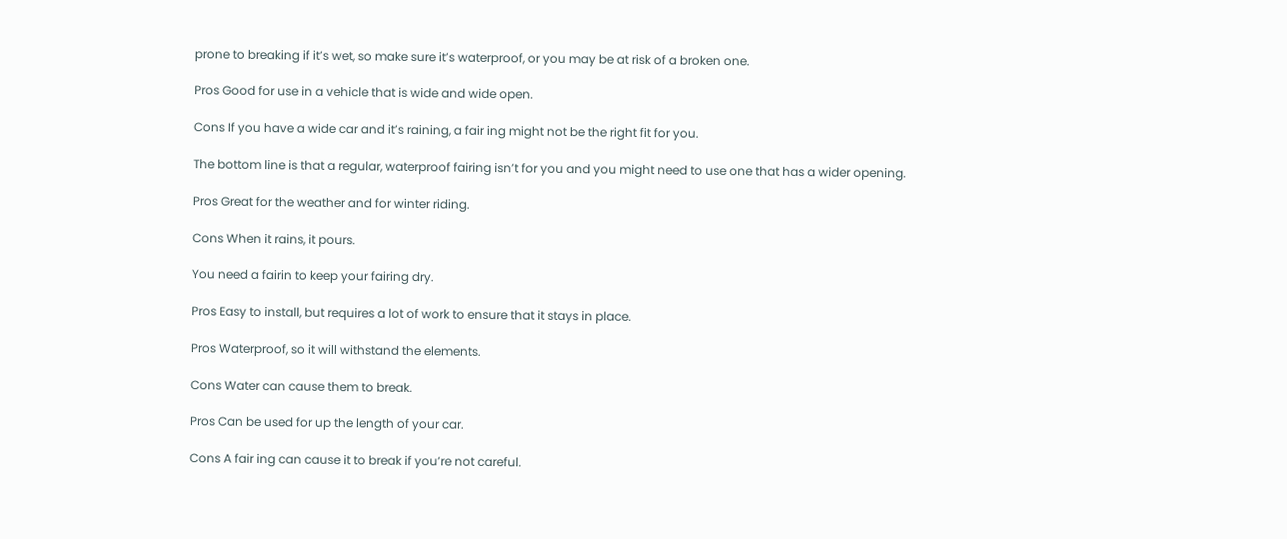prone to breaking if it’s wet, so make sure it’s waterproof, or you may be at risk of a broken one.

Pros Good for use in a vehicle that is wide and wide open.

Cons If you have a wide car and it’s raining, a fair ing might not be the right fit for you.

The bottom line is that a regular, waterproof fairing isn’t for you and you might need to use one that has a wider opening.

Pros Great for the weather and for winter riding.

Cons When it rains, it pours.

You need a fairin to keep your fairing dry.

Pros Easy to install, but requires a lot of work to ensure that it stays in place.

Pros Waterproof, so it will withstand the elements.

Cons Water can cause them to break.

Pros Can be used for up the length of your car.

Cons A fair ing can cause it to break if you’re not careful.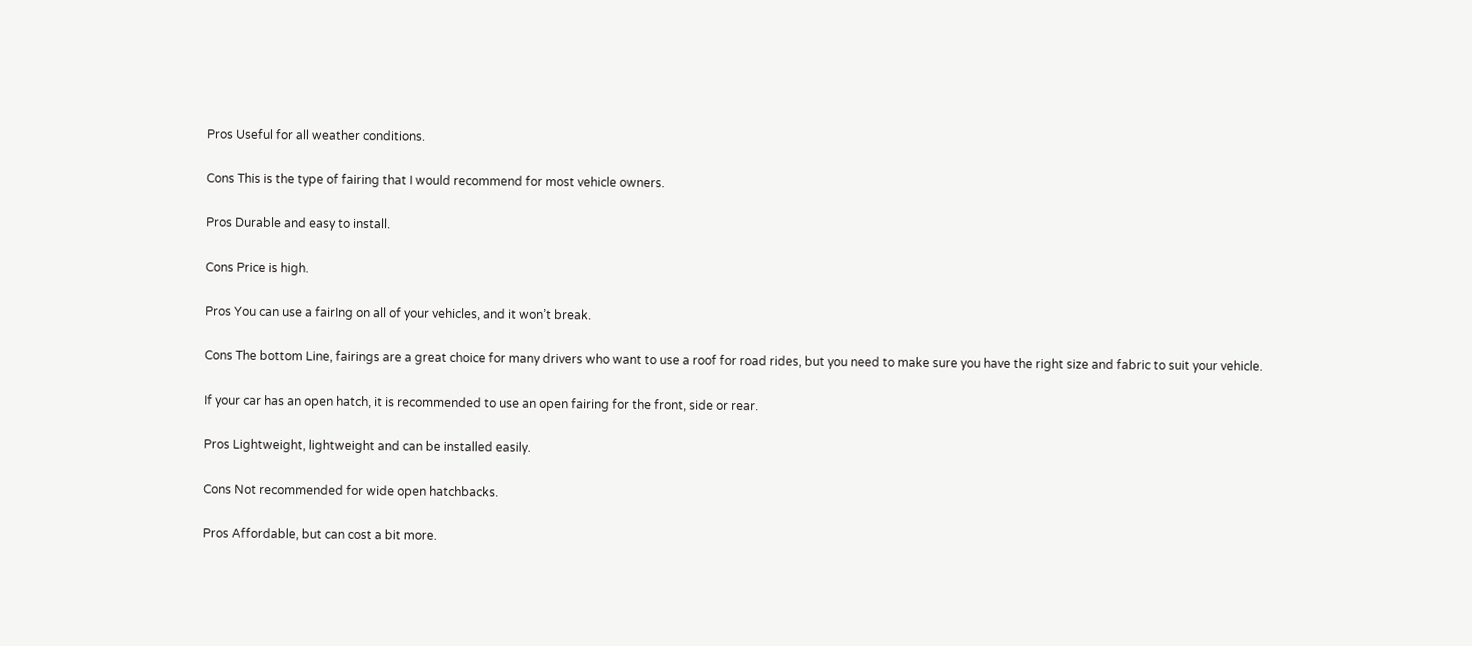Pros Useful for all weather conditions.

Cons This is the type of fairing that I would recommend for most vehicle owners.

Pros Durable and easy to install.

Cons Price is high.

Pros You can use a fairIng on all of your vehicles, and it won’t break.

Cons The bottom Line, fairings are a great choice for many drivers who want to use a roof for road rides, but you need to make sure you have the right size and fabric to suit your vehicle.

If your car has an open hatch, it is recommended to use an open fairing for the front, side or rear.

Pros Lightweight, lightweight and can be installed easily.

Cons Not recommended for wide open hatchbacks.

Pros Affordable, but can cost a bit more.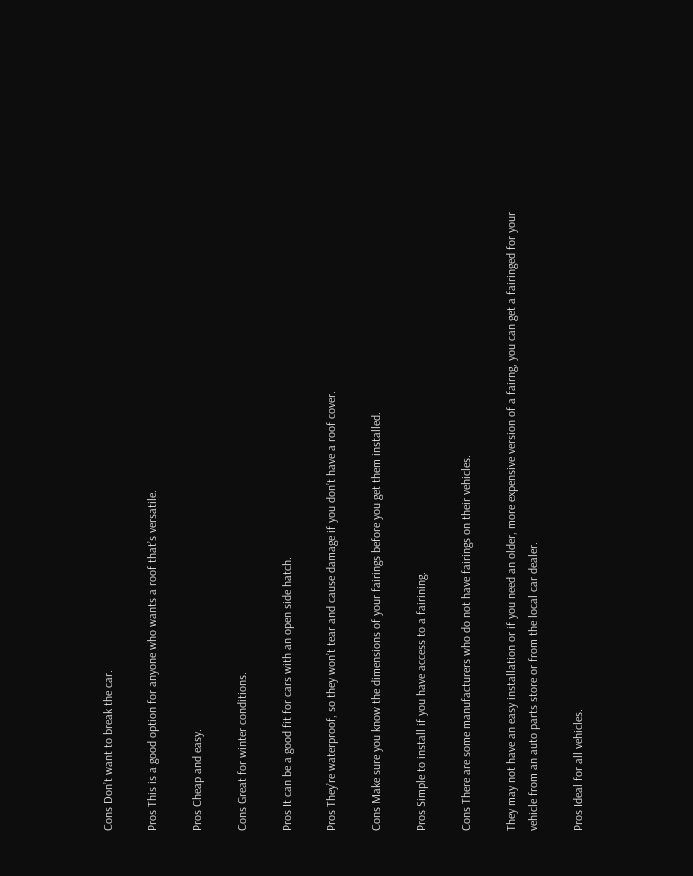Cons Don’t want to break the car.

Pros This is a good option for anyone who wants a roof that’s versatile.

Pros Cheap and easy.

Cons Great for winter conditions.

Pros It can be a good fit for cars with an open side hatch.

Pros They’re waterproof, so they won’t tear and cause damage if you don’t have a roof cover.

Cons Make sure you know the dimensions of your fairings before you get them installed.

Pros Simple to install if you have access to a fairining.

Cons There are some manufacturers who do not have fairings on their vehicles.

They may not have an easy installation or if you need an older, more expensive version of a fairng, you can get a fairinged for your vehicle from an auto parts store or from the local car dealer.

Pros Ideal for all vehicles.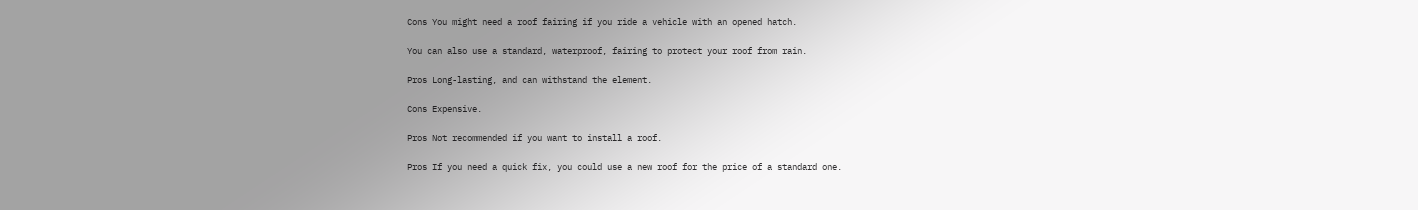Cons You might need a roof fairing if you ride a vehicle with an opened hatch.

You can also use a standard, waterproof, fairing to protect your roof from rain.

Pros Long-lasting, and can withstand the element.

Cons Expensive.

Pros Not recommended if you want to install a roof.

Pros If you need a quick fix, you could use a new roof for the price of a standard one.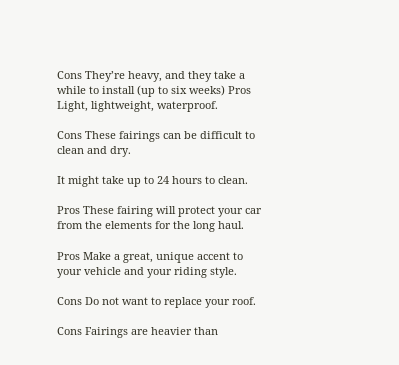Cons They’re heavy, and they take a while to install (up to six weeks) Pros Light, lightweight, waterproof.

Cons These fairings can be difficult to clean and dry.

It might take up to 24 hours to clean.

Pros These fairing will protect your car from the elements for the long haul.

Pros Make a great, unique accent to your vehicle and your riding style.

Cons Do not want to replace your roof.

Cons Fairings are heavier than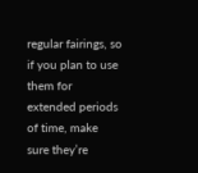regular fairings, so if you plan to use them for extended periods of time, make sure they’re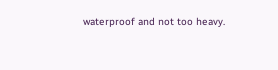waterproof and not too heavy.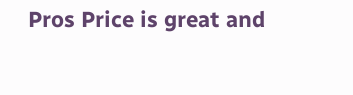Pros Price is great and